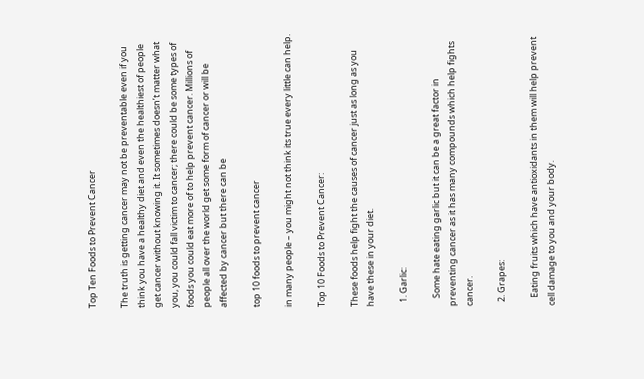Top Ten Foods to Prevent Cancer

The truth is getting cancer may not be preventable even if you think you have a healthy diet and even the healthiest of people get cancer without knowing it. It sometimes doesn’t matter what you, you could fall victim to cancer; there could be some types of foods you could eat more of to help prevent cancer. Millions of people all over the world get some form of cancer or will be affected by cancer but there can be

top 10 foods to prevent cancer

in many people – you might not think its true every little can help.

Top 10 Foods to Prevent Cancer:

These foods help fight the causes of cancer just as long as you have these in your diet.

  1. Garlic:

    Some hate eating garlic but it can be a great factor in preventing cancer as it has many compounds which help fights cancer.

  2. Grapes:

    Eating fruits which have antioxidants in them will help prevent cell damage to you and your body.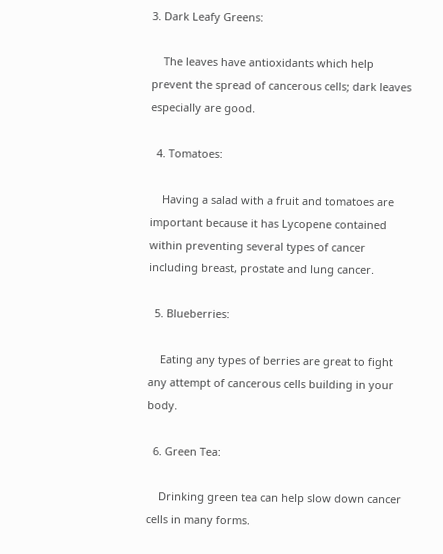3. Dark Leafy Greens:

    The leaves have antioxidants which help prevent the spread of cancerous cells; dark leaves especially are good.

  4. Tomatoes:

    Having a salad with a fruit and tomatoes are important because it has Lycopene contained within preventing several types of cancer including breast, prostate and lung cancer.

  5. Blueberries:

    Eating any types of berries are great to fight any attempt of cancerous cells building in your body.

  6. Green Tea:

    Drinking green tea can help slow down cancer cells in many forms.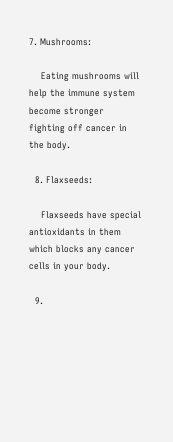7. Mushrooms:

    Eating mushrooms will help the immune system become stronger fighting off cancer in the body.

  8. Flaxseeds:

    Flaxseeds have special antioxidants in them which blocks any cancer cells in your body.

  9.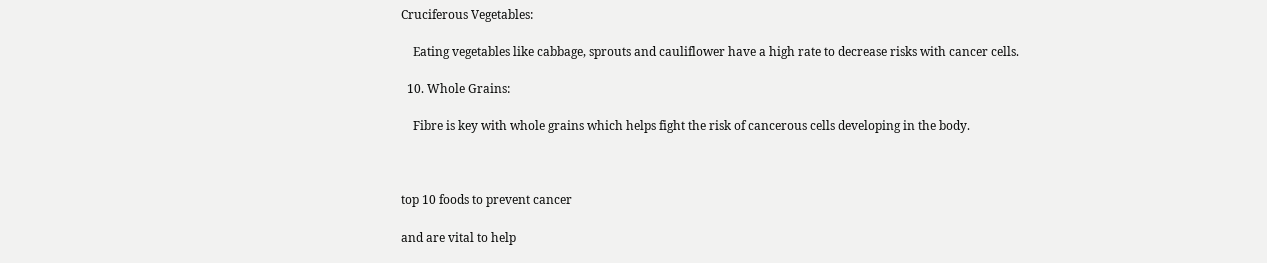Cruciferous Vegetables:

    Eating vegetables like cabbage, sprouts and cauliflower have a high rate to decrease risks with cancer cells.

  10. Whole Grains:

    Fibre is key with whole grains which helps fight the risk of cancerous cells developing in the body.



top 10 foods to prevent cancer

and are vital to help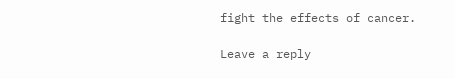fight the effects of cancer.

Leave a reply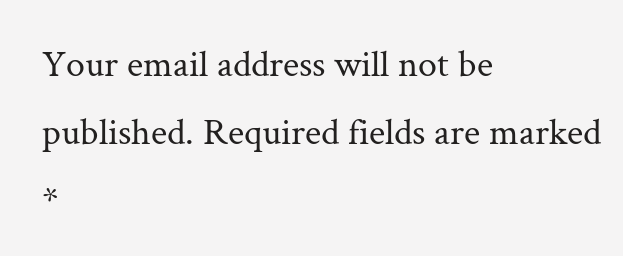Your email address will not be published. Required fields are marked *